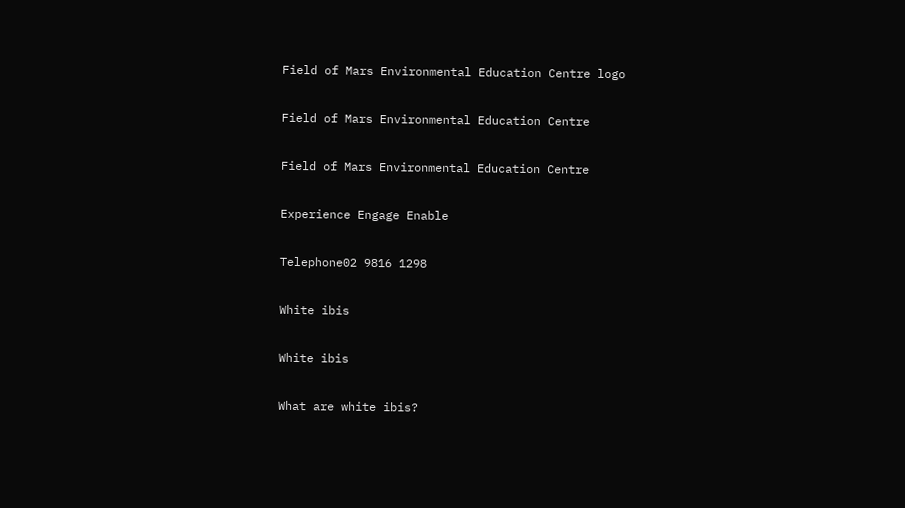Field of Mars Environmental Education Centre logo

Field of Mars Environmental Education Centre

Field of Mars Environmental Education Centre

Experience Engage Enable

Telephone02 9816 1298

White ibis

White ibis

What are white ibis?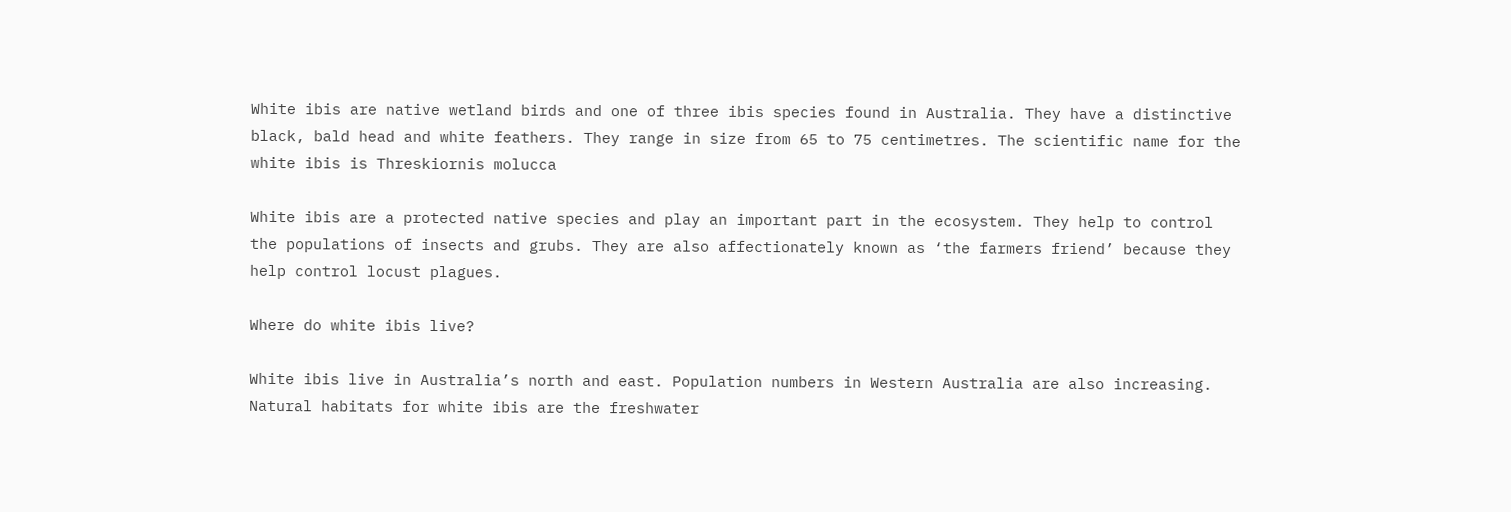White ibis are native wetland birds and one of three ibis species found in Australia. They have a distinctive black, bald head and white feathers. They range in size from 65 to 75 centimetres. The scientific name for the white ibis is Threskiornis molucca

White ibis are a protected native species and play an important part in the ecosystem. They help to control the populations of insects and grubs. They are also affectionately known as ‘the farmers friend’ because they help control locust plagues.

Where do white ibis live?

White ibis live in Australia’s north and east. Population numbers in Western Australia are also increasing. Natural habitats for white ibis are the freshwater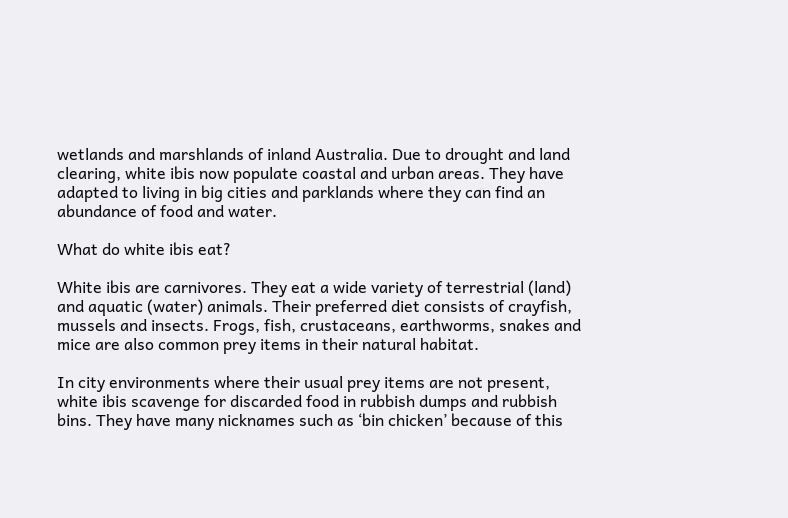wetlands and marshlands of inland Australia. Due to drought and land clearing, white ibis now populate coastal and urban areas. They have adapted to living in big cities and parklands where they can find an abundance of food and water.

What do white ibis eat?

White ibis are carnivores. They eat a wide variety of terrestrial (land) and aquatic (water) animals. Their preferred diet consists of crayfish, mussels and insects. Frogs, fish, crustaceans, earthworms, snakes and mice are also common prey items in their natural habitat.

In city environments where their usual prey items are not present, white ibis scavenge for discarded food in rubbish dumps and rubbish bins. They have many nicknames such as ‘bin chicken’ because of this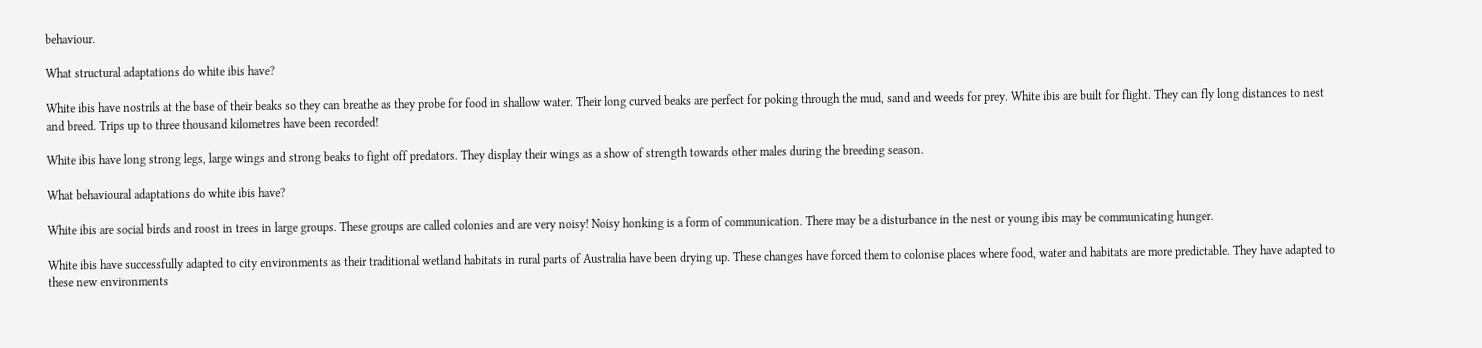behaviour.

What structural adaptations do white ibis have?

White ibis have nostrils at the base of their beaks so they can breathe as they probe for food in shallow water. Their long curved beaks are perfect for poking through the mud, sand and weeds for prey. White ibis are built for flight. They can fly long distances to nest and breed. Trips up to three thousand kilometres have been recorded!

White ibis have long strong legs, large wings and strong beaks to fight off predators. They display their wings as a show of strength towards other males during the breeding season.

What behavioural adaptations do white ibis have?

White ibis are social birds and roost in trees in large groups. These groups are called colonies and are very noisy! Noisy honking is a form of communication. There may be a disturbance in the nest or young ibis may be communicating hunger.

White ibis have successfully adapted to city environments as their traditional wetland habitats in rural parts of Australia have been drying up. These changes have forced them to colonise places where food, water and habitats are more predictable. They have adapted to these new environments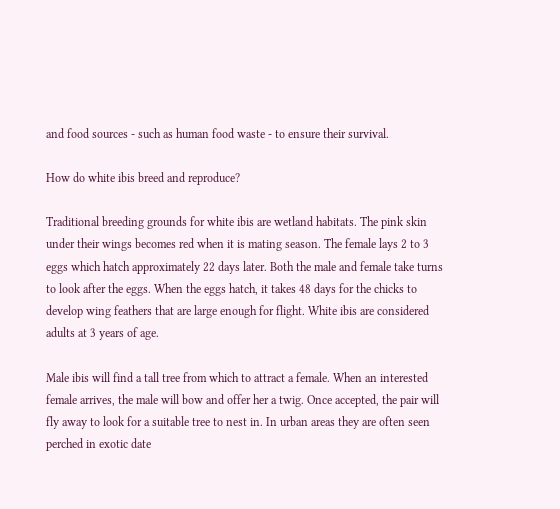and food sources - such as human food waste - to ensure their survival.

How do white ibis breed and reproduce?

Traditional breeding grounds for white ibis are wetland habitats. The pink skin under their wings becomes red when it is mating season. The female lays 2 to 3 eggs which hatch approximately 22 days later. Both the male and female take turns to look after the eggs. When the eggs hatch, it takes 48 days for the chicks to develop wing feathers that are large enough for flight. White ibis are considered adults at 3 years of age.

Male ibis will find a tall tree from which to attract a female. When an interested female arrives, the male will bow and offer her a twig. Once accepted, the pair will fly away to look for a suitable tree to nest in. In urban areas they are often seen perched in exotic date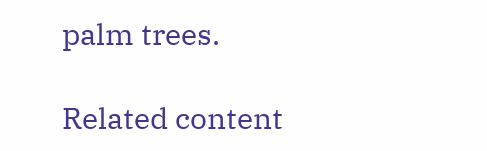palm trees.

Related content